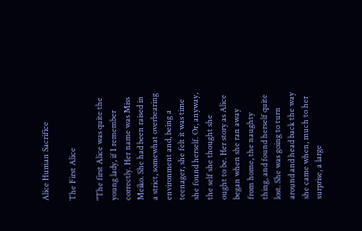Alice Human Sacrifice

The First Alice

"The first Alice was quite the young lady, if I remember correctly. Her name was Miss Meiko. She had been raised in a strict, somewhat overbearing environment and, being a teenager, she felt it was time she found herself. Or, anyway, the self she thought she ought to be. Her story as Alice began when she ran away from home, the naughty thing, and found herself quite lost. She was going to turn around and head back the way she came when, much to her surprise, a large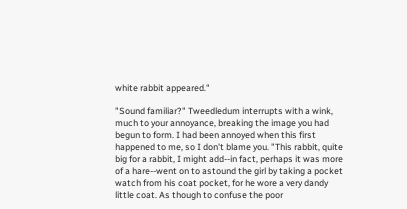white rabbit appeared."

"Sound familiar?" Tweedledum interrupts with a wink, much to your annoyance, breaking the image you had begun to form. I had been annoyed when this first happened to me, so I don't blame you. "This rabbit, quite big for a rabbit, I might add--in fact, perhaps it was more of a hare--went on to astound the girl by taking a pocket watch from his coat pocket, for he wore a very dandy little coat. As though to confuse the poor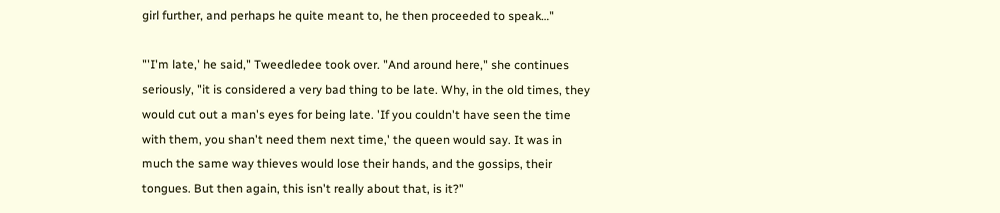girl further, and perhaps he quite meant to, he then proceeded to speak…"

"'I'm late,' he said," Tweedledee took over. "And around here," she continues seriously, "it is considered a very bad thing to be late. Why, in the old times, they would cut out a man's eyes for being late. 'If you couldn't have seen the time with them, you shan't need them next time,' the queen would say. It was in much the same way thieves would lose their hands, and the gossips, their tongues. But then again, this isn't really about that, is it?"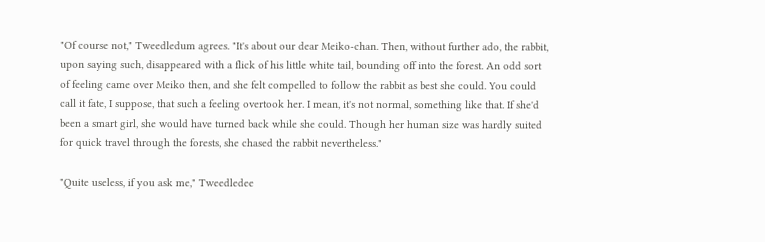"Of course not," Tweedledum agrees. "It's about our dear Meiko-chan. Then, without further ado, the rabbit, upon saying such, disappeared with a flick of his little white tail, bounding off into the forest. An odd sort of feeling came over Meiko then, and she felt compelled to follow the rabbit as best she could. You could call it fate, I suppose, that such a feeling overtook her. I mean, it's not normal, something like that. If she'd been a smart girl, she would have turned back while she could. Though her human size was hardly suited for quick travel through the forests, she chased the rabbit nevertheless."

"Quite useless, if you ask me," Tweedledee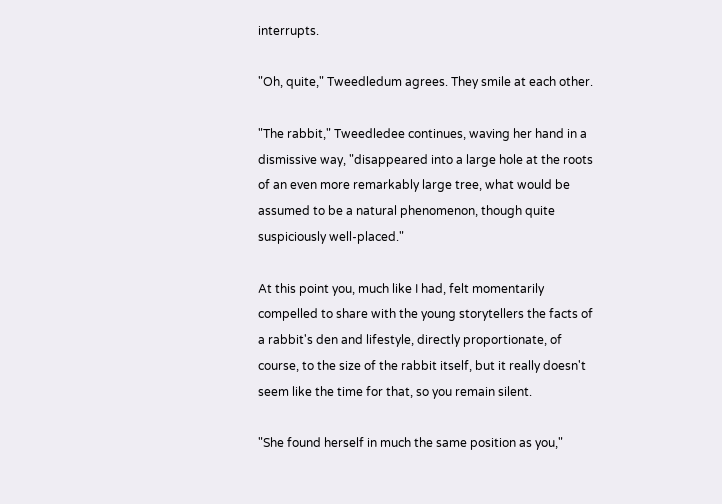interrupts.

"Oh, quite," Tweedledum agrees. They smile at each other.

"The rabbit," Tweedledee continues, waving her hand in a dismissive way, "disappeared into a large hole at the roots of an even more remarkably large tree, what would be assumed to be a natural phenomenon, though quite suspiciously well-placed."

At this point you, much like I had, felt momentarily compelled to share with the young storytellers the facts of a rabbit's den and lifestyle, directly proportionate, of course, to the size of the rabbit itself, but it really doesn't seem like the time for that, so you remain silent.

"She found herself in much the same position as you,"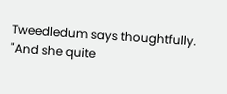Tweedledum says thoughtfully. "And she quite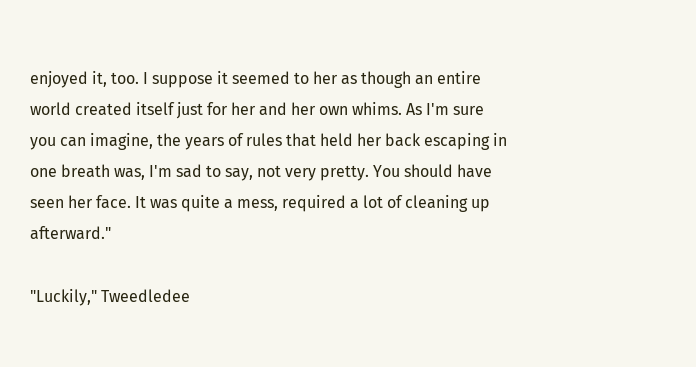enjoyed it, too. I suppose it seemed to her as though an entire world created itself just for her and her own whims. As I'm sure you can imagine, the years of rules that held her back escaping in one breath was, I'm sad to say, not very pretty. You should have seen her face. It was quite a mess, required a lot of cleaning up afterward."

"Luckily," Tweedledee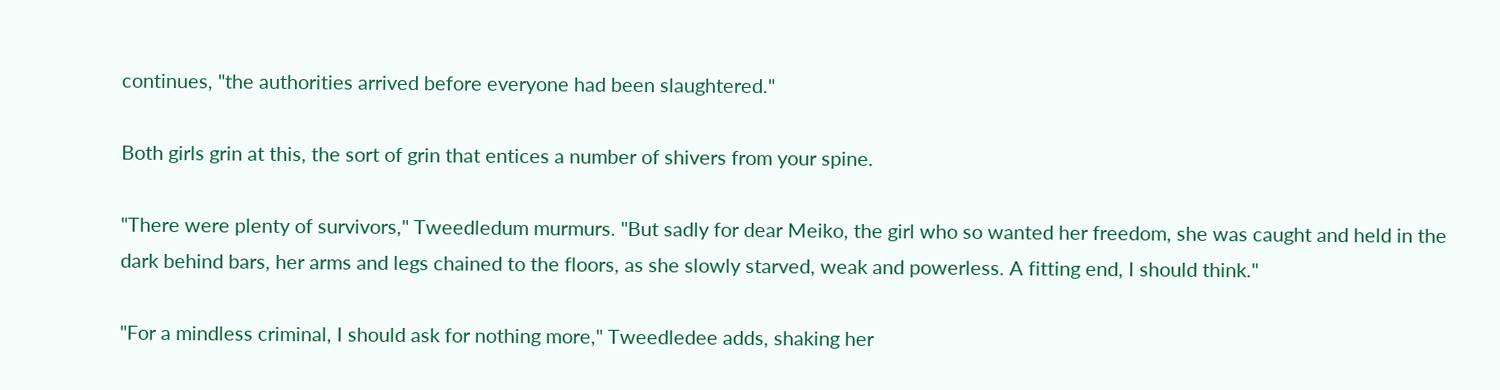continues, "the authorities arrived before everyone had been slaughtered."

Both girls grin at this, the sort of grin that entices a number of shivers from your spine.

"There were plenty of survivors," Tweedledum murmurs. "But sadly for dear Meiko, the girl who so wanted her freedom, she was caught and held in the dark behind bars, her arms and legs chained to the floors, as she slowly starved, weak and powerless. A fitting end, I should think."

"For a mindless criminal, I should ask for nothing more," Tweedledee adds, shaking her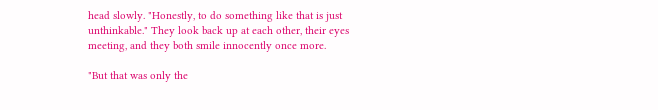head slowly. "Honestly, to do something like that is just unthinkable." They look back up at each other, their eyes meeting, and they both smile innocently once more.

"But that was only the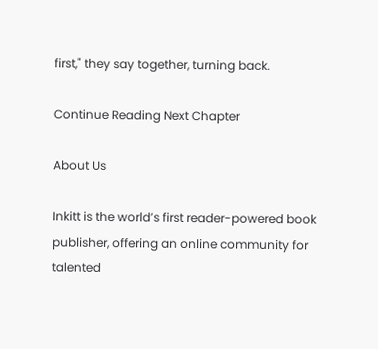first," they say together, turning back.

Continue Reading Next Chapter

About Us

Inkitt is the world’s first reader-powered book publisher, offering an online community for talented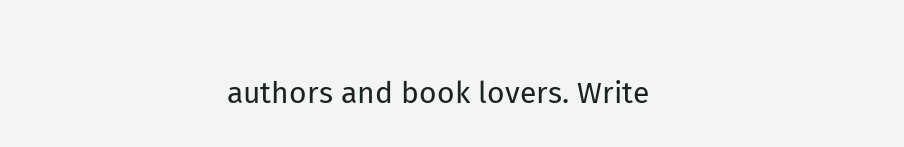authors and book lovers. Write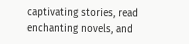captivating stories, read enchanting novels, and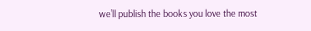we’ll publish the books you love the most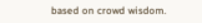based on crowd wisdom.